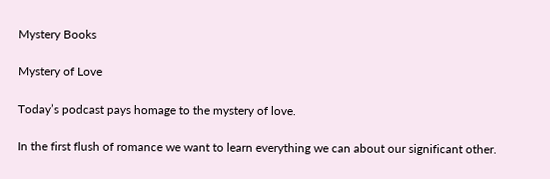Mystery Books

Mystery of Love

Today’s podcast pays homage to the mystery of love.

In the first flush of romance we want to learn everything we can about our significant other.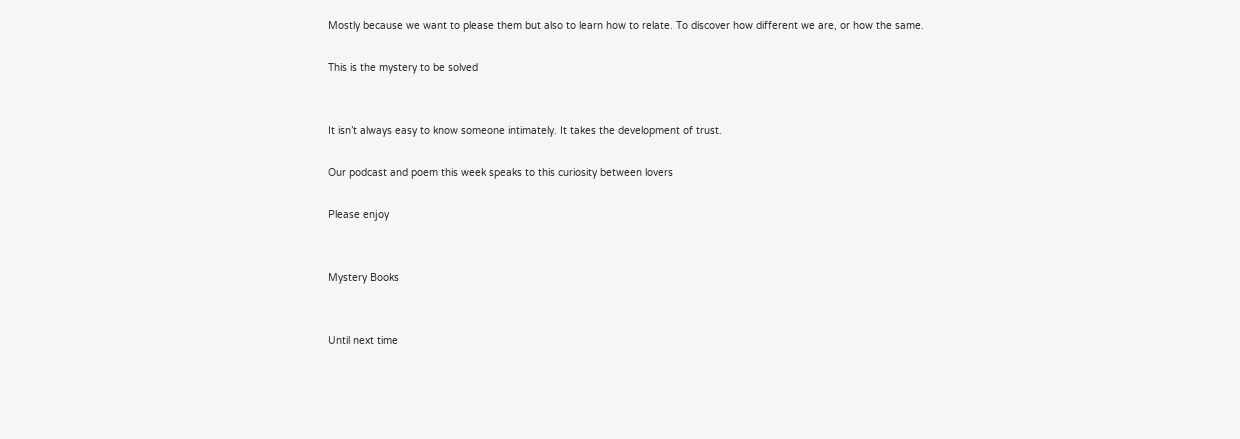Mostly because we want to please them but also to learn how to relate. To discover how different we are, or how the same.

This is the mystery to be solved


It isn’t always easy to know someone intimately. It takes the development of trust.

Our podcast and poem this week speaks to this curiosity between lovers

Please enjoy


Mystery Books


Until next time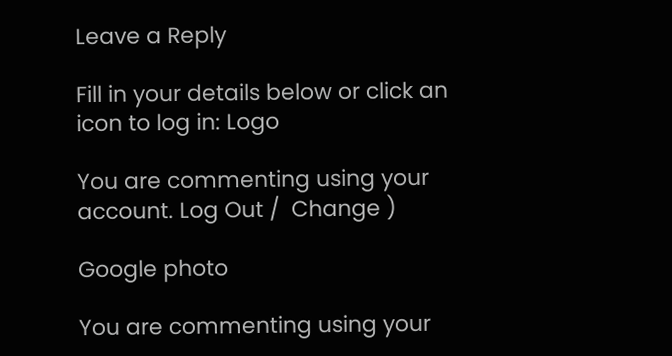Leave a Reply

Fill in your details below or click an icon to log in: Logo

You are commenting using your account. Log Out /  Change )

Google photo

You are commenting using your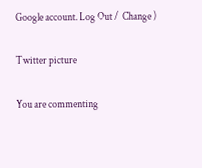Google account. Log Out /  Change )

Twitter picture

You are commenting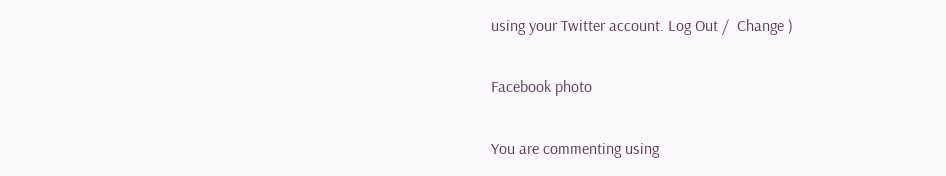using your Twitter account. Log Out /  Change )

Facebook photo

You are commenting using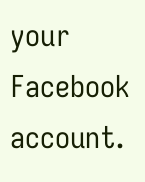your Facebook account.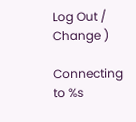Log Out /  Change )

Connecting to %s